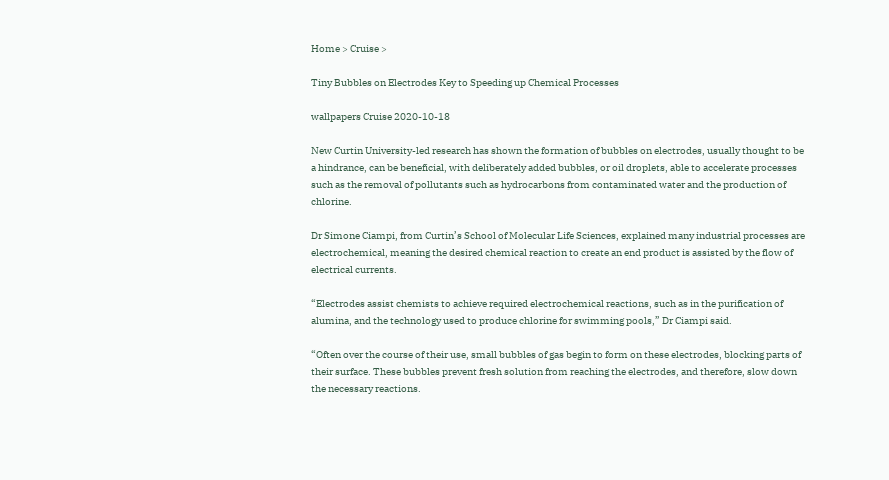Home > Cruise >

Tiny Bubbles on Electrodes Key to Speeding up Chemical Processes

wallpapers Cruise 2020-10-18

New Curtin University-led research has shown the formation of bubbles on electrodes, usually thought to be a hindrance, can be beneficial, with deliberately added bubbles, or oil droplets, able to accelerate processes such as the removal of pollutants such as hydrocarbons from contaminated water and the production of chlorine.

Dr Simone Ciampi, from Curtin’s School of Molecular Life Sciences, explained many industrial processes are electrochemical, meaning the desired chemical reaction to create an end product is assisted by the flow of electrical currents.

“Electrodes assist chemists to achieve required electrochemical reactions, such as in the purification of alumina, and the technology used to produce chlorine for swimming pools,” Dr Ciampi said.

“Often over the course of their use, small bubbles of gas begin to form on these electrodes, blocking parts of their surface. These bubbles prevent fresh solution from reaching the electrodes, and therefore, slow down the necessary reactions.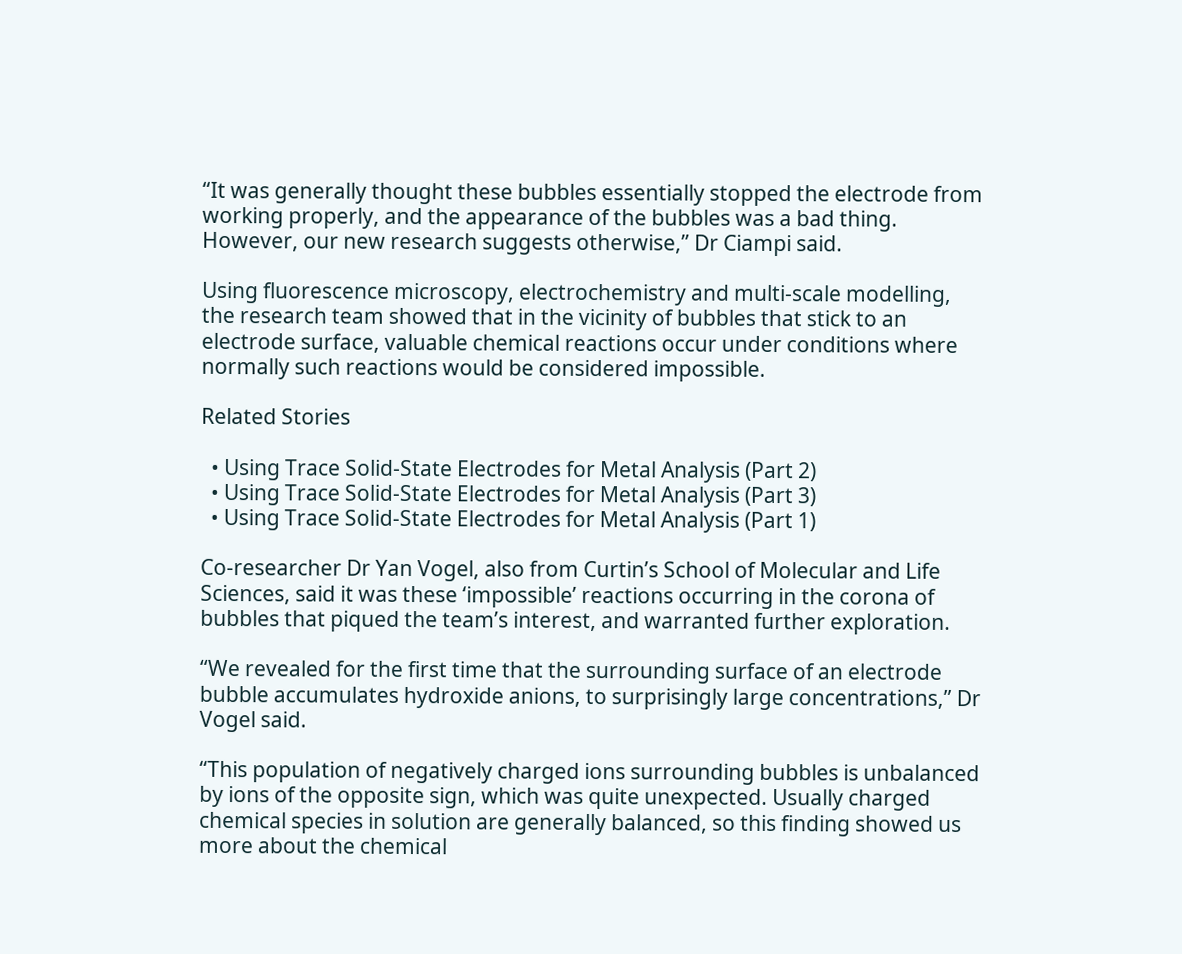“It was generally thought these bubbles essentially stopped the electrode from working properly, and the appearance of the bubbles was a bad thing. However, our new research suggests otherwise,” Dr Ciampi said.

Using fluorescence microscopy, electrochemistry and multi-scale modelling, the research team showed that in the vicinity of bubbles that stick to an electrode surface, valuable chemical reactions occur under conditions where normally such reactions would be considered impossible.

Related Stories

  • Using Trace Solid-State Electrodes for Metal Analysis (Part 2)
  • Using Trace Solid-State Electrodes for Metal Analysis (Part 3)
  • Using Trace Solid-State Electrodes for Metal Analysis (Part 1)

Co-researcher Dr Yan Vogel, also from Curtin’s School of Molecular and Life Sciences, said it was these ‘impossible’ reactions occurring in the corona of bubbles that piqued the team’s interest, and warranted further exploration.

“We revealed for the first time that the surrounding surface of an electrode bubble accumulates hydroxide anions, to surprisingly large concentrations,” Dr Vogel said.

“This population of negatively charged ions surrounding bubbles is unbalanced by ions of the opposite sign, which was quite unexpected. Usually charged chemical species in solution are generally balanced, so this finding showed us more about the chemical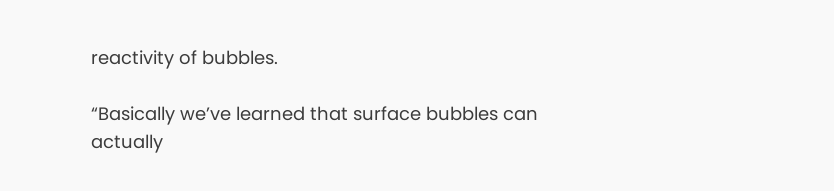reactivity of bubbles.

“Basically we’ve learned that surface bubbles can actually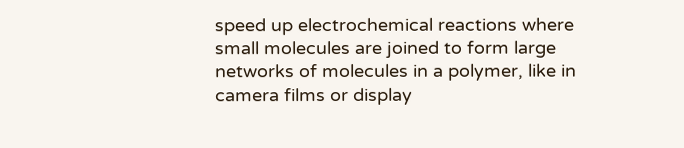speed up electrochemical reactions where small molecules are joined to form large networks of molecules in a polymer, like in camera films or display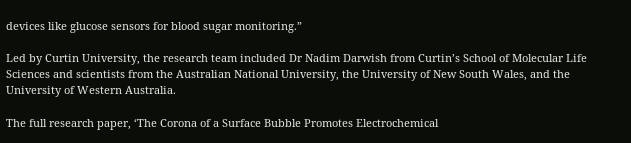devices like glucose sensors for blood sugar monitoring.”

Led by Curtin University, the research team included Dr Nadim Darwish from Curtin’s School of Molecular Life Sciences and scientists from the Australian National University, the University of New South Wales, and the University of Western Australia.

The full research paper, ‘The Corona of a Surface Bubble Promotes Electrochemical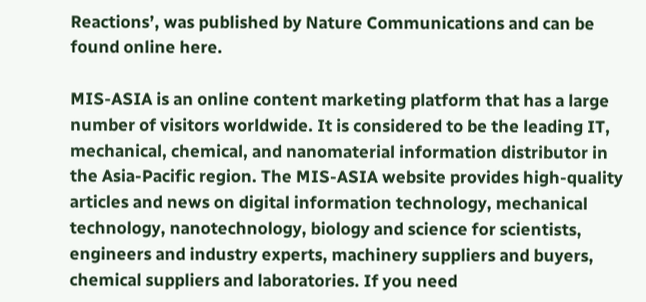Reactions’, was published by Nature Communications and can be found online here.

MIS-ASIA is an online content marketing platform that has a large number of visitors worldwide. It is considered to be the leading IT, mechanical, chemical, and nanomaterial information distributor in the Asia-Pacific region. The MIS-ASIA website provides high-quality articles and news on digital information technology, mechanical technology, nanotechnology, biology and science for scientists, engineers and industry experts, machinery suppliers and buyers, chemical suppliers and laboratories. If you need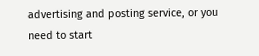advertising and posting service, or you need to start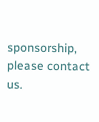sponsorship, please contact us.